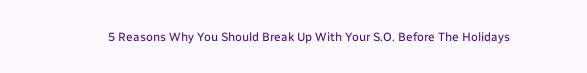5 Reasons Why You Should Break Up With Your S.O. Before The Holidays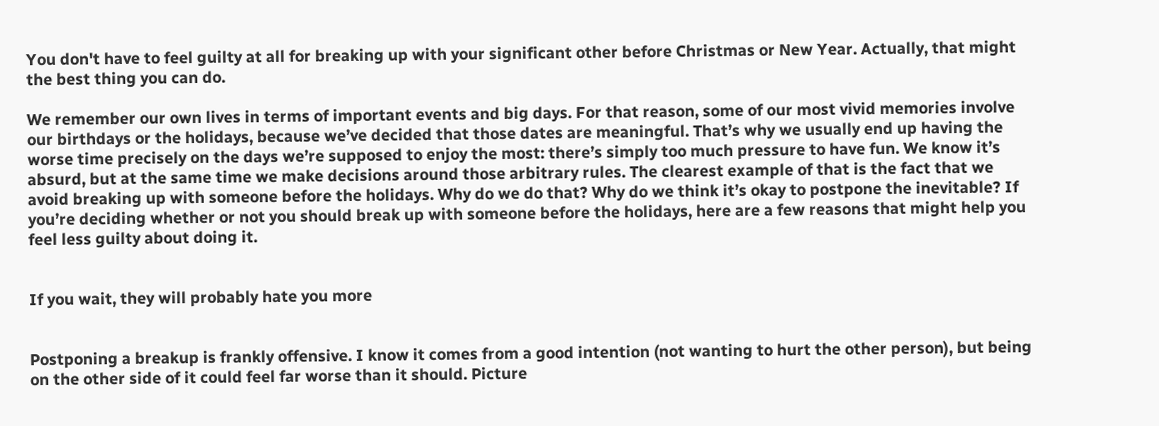You don't have to feel guilty at all for breaking up with your significant other before Christmas or New Year. Actually, that might the best thing you can do.

We remember our own lives in terms of important events and big days. For that reason, some of our most vivid memories involve our birthdays or the holidays, because we’ve decided that those dates are meaningful. That’s why we usually end up having the worse time precisely on the days we’re supposed to enjoy the most: there’s simply too much pressure to have fun. We know it’s absurd, but at the same time we make decisions around those arbitrary rules. The clearest example of that is the fact that we avoid breaking up with someone before the holidays. Why do we do that? Why do we think it’s okay to postpone the inevitable? If you’re deciding whether or not you should break up with someone before the holidays, here are a few reasons that might help you feel less guilty about doing it.


If you wait, they will probably hate you more


Postponing a breakup is frankly offensive. I know it comes from a good intention (not wanting to hurt the other person), but being on the other side of it could feel far worse than it should. Picture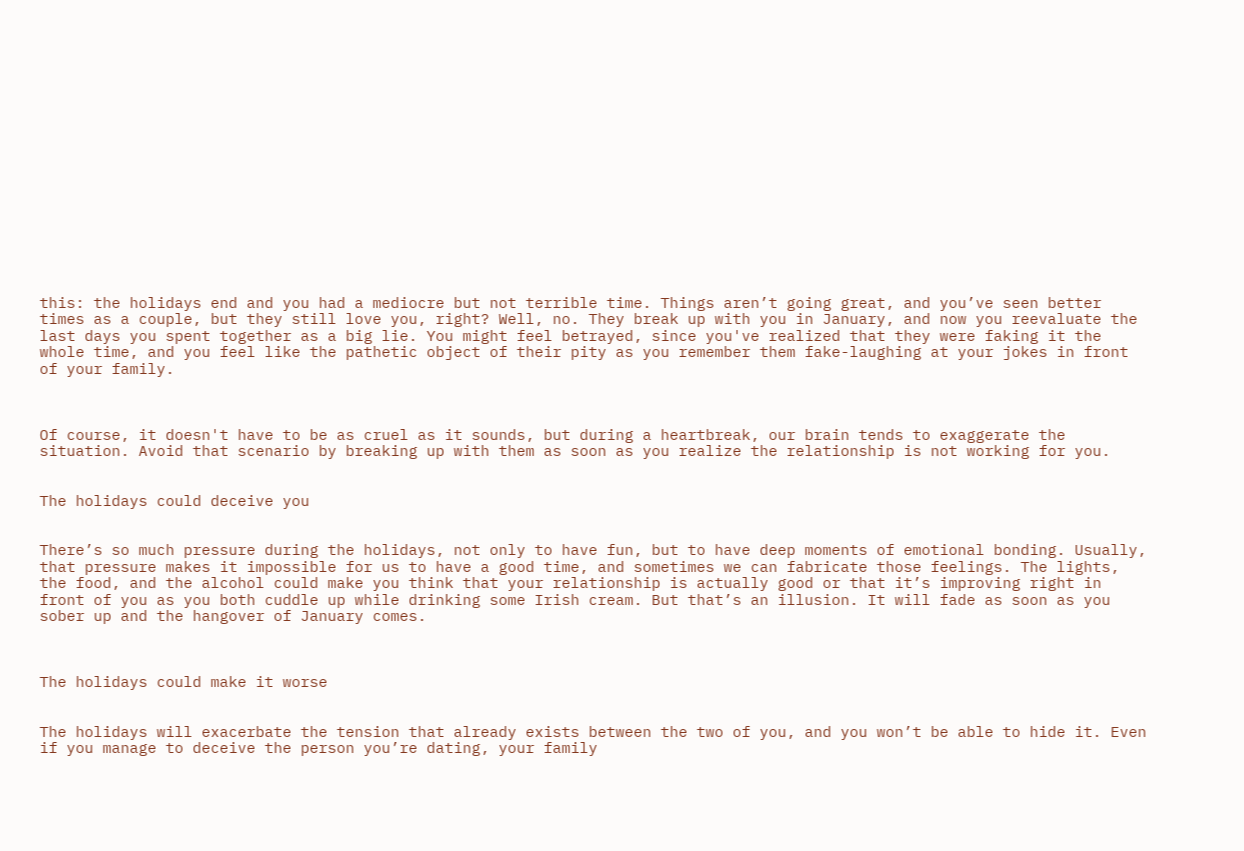this: the holidays end and you had a mediocre but not terrible time. Things aren’t going great, and you’ve seen better times as a couple, but they still love you, right? Well, no. They break up with you in January, and now you reevaluate the last days you spent together as a big lie. You might feel betrayed, since you've realized that they were faking it the whole time, and you feel like the pathetic object of their pity as you remember them fake-laughing at your jokes in front of your family.



Of course, it doesn't have to be as cruel as it sounds, but during a heartbreak, our brain tends to exaggerate the situation. Avoid that scenario by breaking up with them as soon as you realize the relationship is not working for you.


The holidays could deceive you


There’s so much pressure during the holidays, not only to have fun, but to have deep moments of emotional bonding. Usually, that pressure makes it impossible for us to have a good time, and sometimes we can fabricate those feelings. The lights, the food, and the alcohol could make you think that your relationship is actually good or that it’s improving right in front of you as you both cuddle up while drinking some Irish cream. But that’s an illusion. It will fade as soon as you sober up and the hangover of January comes.



The holidays could make it worse


The holidays will exacerbate the tension that already exists between the two of you, and you won’t be able to hide it. Even if you manage to deceive the person you’re dating, your family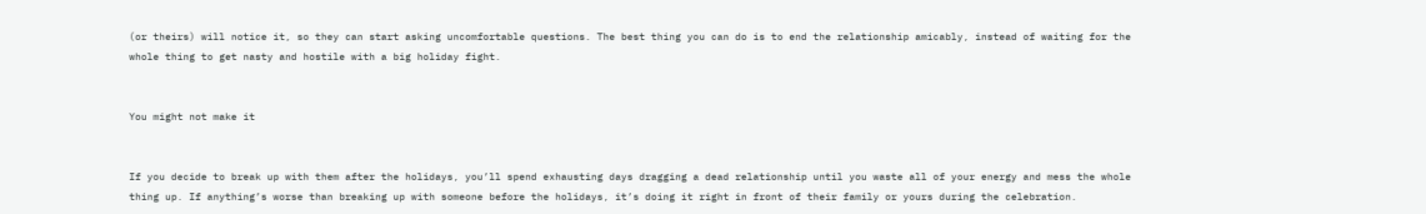(or theirs) will notice it, so they can start asking uncomfortable questions. The best thing you can do is to end the relationship amicably, instead of waiting for the whole thing to get nasty and hostile with a big holiday fight.


You might not make it


If you decide to break up with them after the holidays, you’ll spend exhausting days dragging a dead relationship until you waste all of your energy and mess the whole thing up. If anything’s worse than breaking up with someone before the holidays, it’s doing it right in front of their family or yours during the celebration.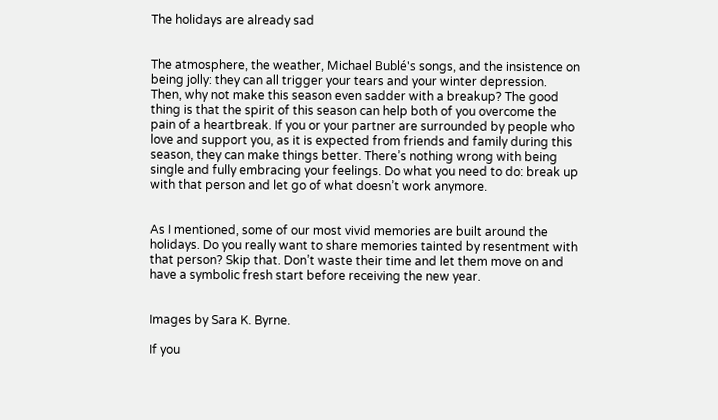The holidays are already sad


The atmosphere, the weather, Michael Bublé's songs, and the insistence on being jolly: they can all trigger your tears and your winter depression. Then, why not make this season even sadder with a breakup? The good thing is that the spirit of this season can help both of you overcome the pain of a heartbreak. If you or your partner are surrounded by people who love and support you, as it is expected from friends and family during this season, they can make things better. There’s nothing wrong with being single and fully embracing your feelings. Do what you need to do: break up with that person and let go of what doesn’t work anymore.


As I mentioned, some of our most vivid memories are built around the holidays. Do you really want to share memories tainted by resentment with that person? Skip that. Don’t waste their time and let them move on and have a symbolic fresh start before receiving the new year.


Images by Sara K. Byrne.

If you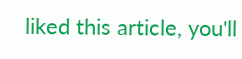liked this article, you'll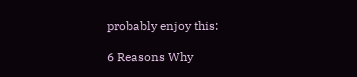probably enjoy this:

6 Reasons Why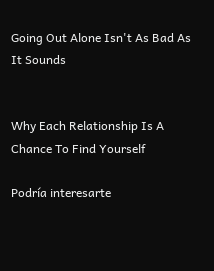Going Out Alone Isn't As Bad As It Sounds


Why Each Relationship Is A Chance To Find Yourself

Podría interesarte